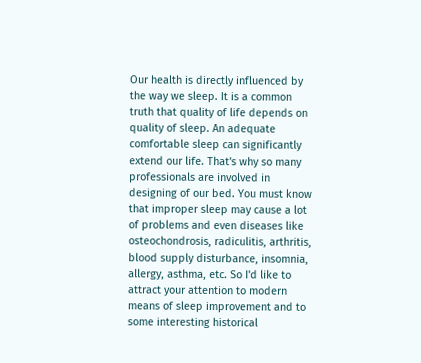Our health is directly influenced by the way we sleep. It is a common truth that quality of life depends on quality of sleep. An adequate comfortable sleep can significantly extend our life. That's why so many professionals are involved in designing of our bed. You must know that improper sleep may cause a lot of problems and even diseases like osteochondrosis, radiculitis, arthritis, blood supply disturbance, insomnia, allergy, asthma, etc. So I'd like to attract your attention to modern means of sleep improvement and to some interesting historical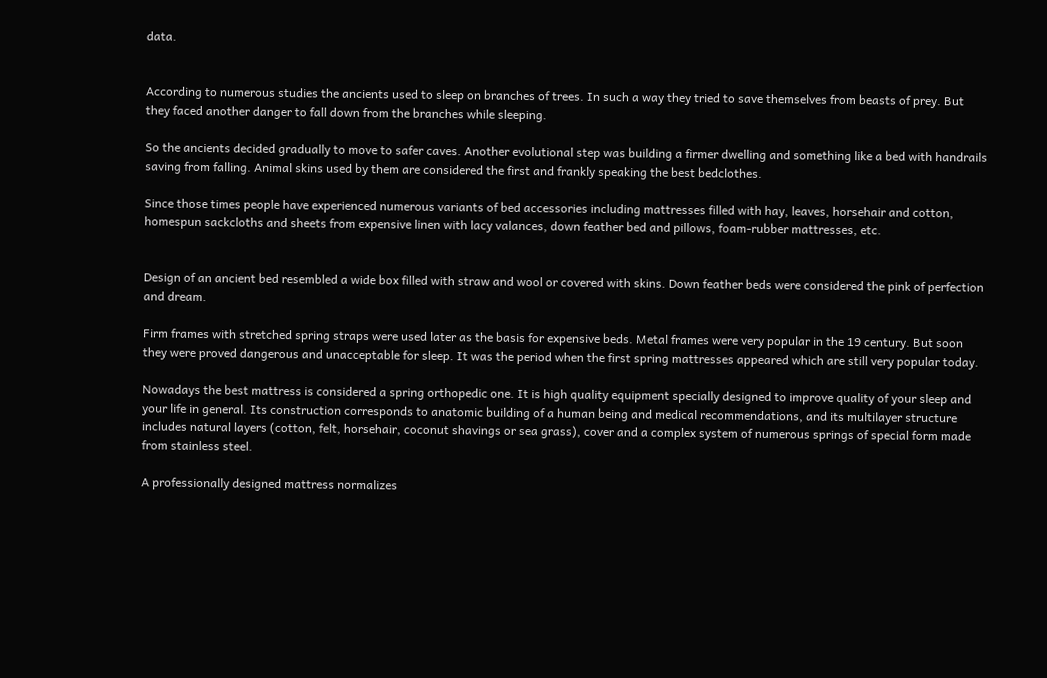data.


According to numerous studies the ancients used to sleep on branches of trees. In such a way they tried to save themselves from beasts of prey. But they faced another danger to fall down from the branches while sleeping.

So the ancients decided gradually to move to safer caves. Another evolutional step was building a firmer dwelling and something like a bed with handrails saving from falling. Animal skins used by them are considered the first and frankly speaking the best bedclothes.

Since those times people have experienced numerous variants of bed accessories including mattresses filled with hay, leaves, horsehair and cotton, homespun sackcloths and sheets from expensive linen with lacy valances, down feather bed and pillows, foam-rubber mattresses, etc.


Design of an ancient bed resembled a wide box filled with straw and wool or covered with skins. Down feather beds were considered the pink of perfection and dream.

Firm frames with stretched spring straps were used later as the basis for expensive beds. Metal frames were very popular in the 19 century. But soon they were proved dangerous and unacceptable for sleep. It was the period when the first spring mattresses appeared which are still very popular today.

Nowadays the best mattress is considered a spring orthopedic one. It is high quality equipment specially designed to improve quality of your sleep and your life in general. Its construction corresponds to anatomic building of a human being and medical recommendations, and its multilayer structure includes natural layers (cotton, felt, horsehair, coconut shavings or sea grass), cover and a complex system of numerous springs of special form made from stainless steel.

A professionally designed mattress normalizes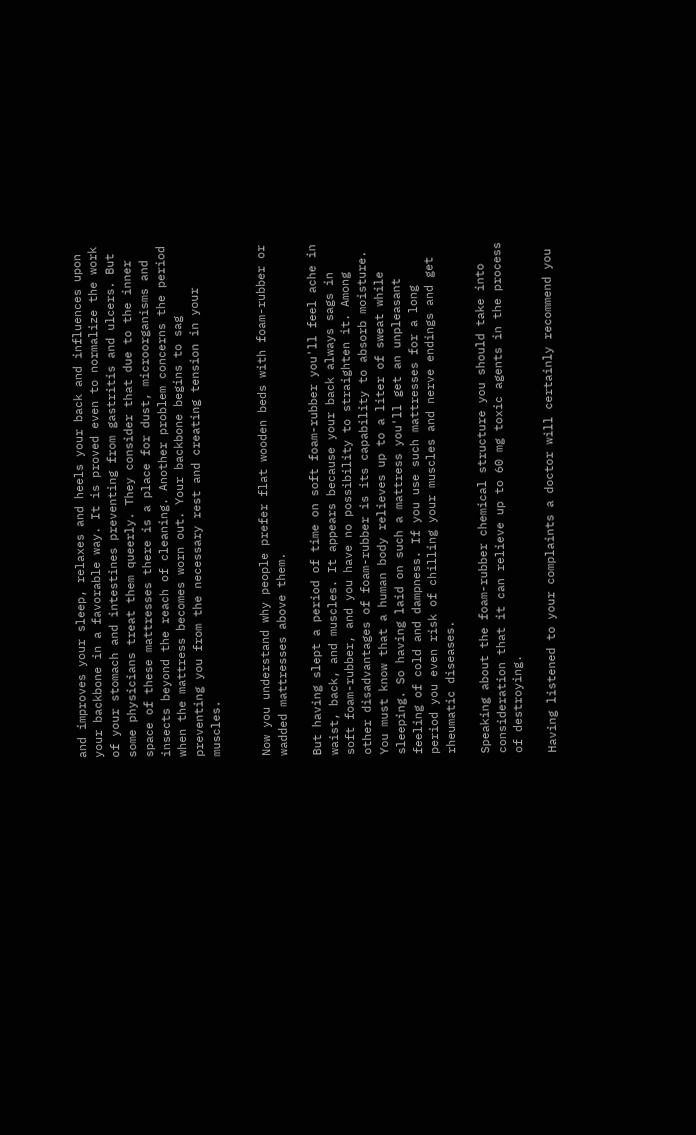and improves your sleep, relaxes and heels your back and influences upon your backbone in a favorable way. It is proved even to normalize the work of your stomach and intestines preventing from gastritis and ulcers. But some physicians treat them queerly. They consider that due to the inner space of these mattresses there is a place for dust, microorganisms and insects beyond the reach of cleaning. Another problem concerns the period when the mattress becomes worn out. Your backbone begins to sag preventing you from the necessary rest and creating tension in your muscles.


Now you understand why people prefer flat wooden beds with foam-rubber or wadded mattresses above them.

But having slept a period of time on soft foam-rubber you'll feel ache in waist, back, and muscles. It appears because your back always sags in soft foam-rubber, and you have no possibility to straighten it. Among other disadvantages of foam-rubber is its capability to absorb moisture. You must know that a human body relieves up to a liter of sweat while sleeping. So having laid on such a mattress you'll get an unpleasant feeling of cold and dampness. If you use such mattresses for a long period you even risk of chilling your muscles and nerve endings and get rheumatic diseases.

Speaking about the foam-rubber chemical structure you should take into consideration that it can relieve up to 60 mg toxic agents in the process of destroying.

Having listened to your complaints a doctor will certainly recommend you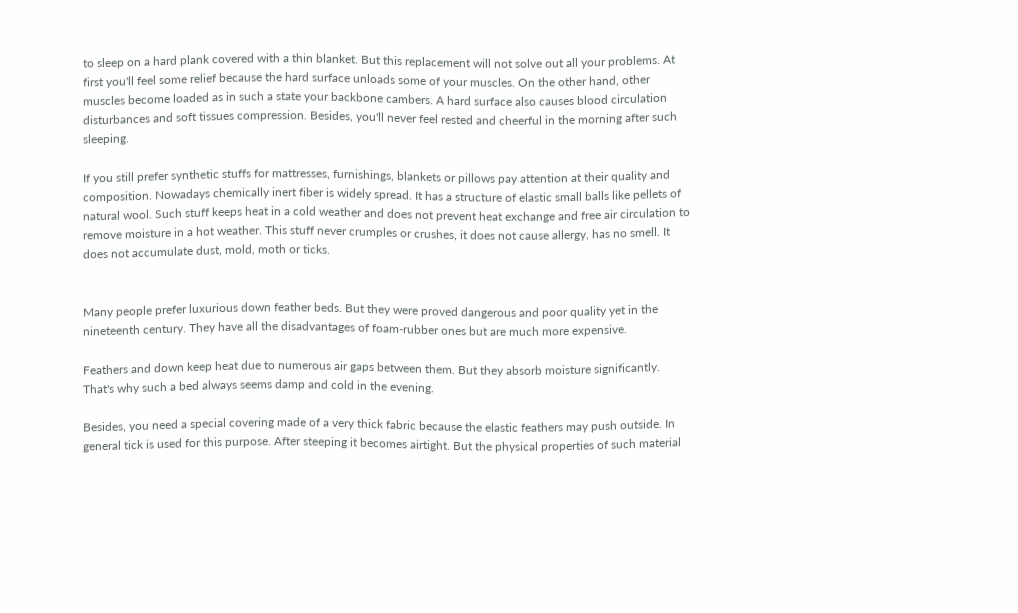to sleep on a hard plank covered with a thin blanket. But this replacement will not solve out all your problems. At first you'll feel some relief because the hard surface unloads some of your muscles. On the other hand, other muscles become loaded as in such a state your backbone cambers. A hard surface also causes blood circulation disturbances and soft tissues compression. Besides, you'll never feel rested and cheerful in the morning after such sleeping.

If you still prefer synthetic stuffs for mattresses, furnishings, blankets or pillows pay attention at their quality and composition. Nowadays chemically inert fiber is widely spread. It has a structure of elastic small balls like pellets of natural wool. Such stuff keeps heat in a cold weather and does not prevent heat exchange and free air circulation to remove moisture in a hot weather. This stuff never crumples or crushes, it does not cause allergy, has no smell. It does not accumulate dust, mold, moth or ticks.


Many people prefer luxurious down feather beds. But they were proved dangerous and poor quality yet in the nineteenth century. They have all the disadvantages of foam-rubber ones but are much more expensive.

Feathers and down keep heat due to numerous air gaps between them. But they absorb moisture significantly. That's why such a bed always seems damp and cold in the evening.

Besides, you need a special covering made of a very thick fabric because the elastic feathers may push outside. In general tick is used for this purpose. After steeping it becomes airtight. But the physical properties of such material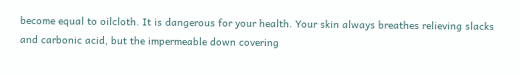become equal to oilcloth. It is dangerous for your health. Your skin always breathes relieving slacks and carbonic acid, but the impermeable down covering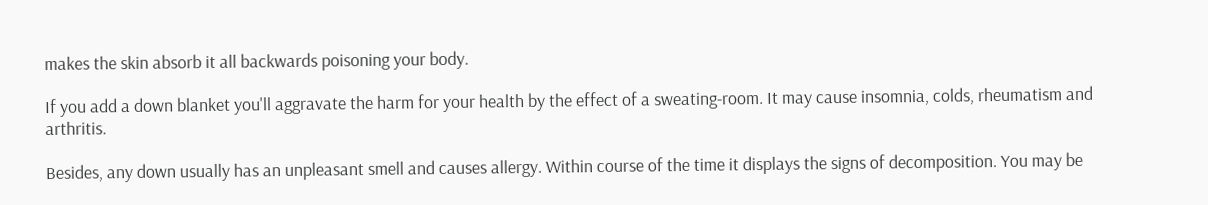makes the skin absorb it all backwards poisoning your body.

If you add a down blanket you'll aggravate the harm for your health by the effect of a sweating-room. It may cause insomnia, colds, rheumatism and arthritis.

Besides, any down usually has an unpleasant smell and causes allergy. Within course of the time it displays the signs of decomposition. You may be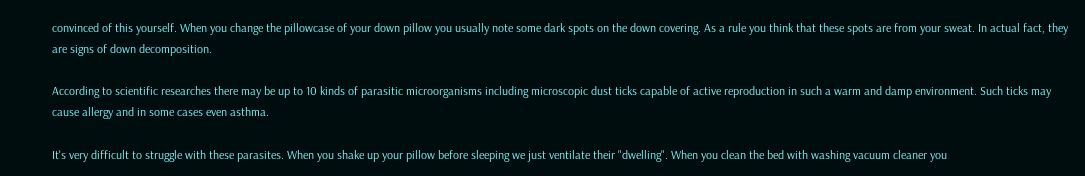convinced of this yourself. When you change the pillowcase of your down pillow you usually note some dark spots on the down covering. As a rule you think that these spots are from your sweat. In actual fact, they are signs of down decomposition.

According to scientific researches there may be up to 10 kinds of parasitic microorganisms including microscopic dust ticks capable of active reproduction in such a warm and damp environment. Such ticks may cause allergy and in some cases even asthma.

It's very difficult to struggle with these parasites. When you shake up your pillow before sleeping we just ventilate their "dwelling". When you clean the bed with washing vacuum cleaner you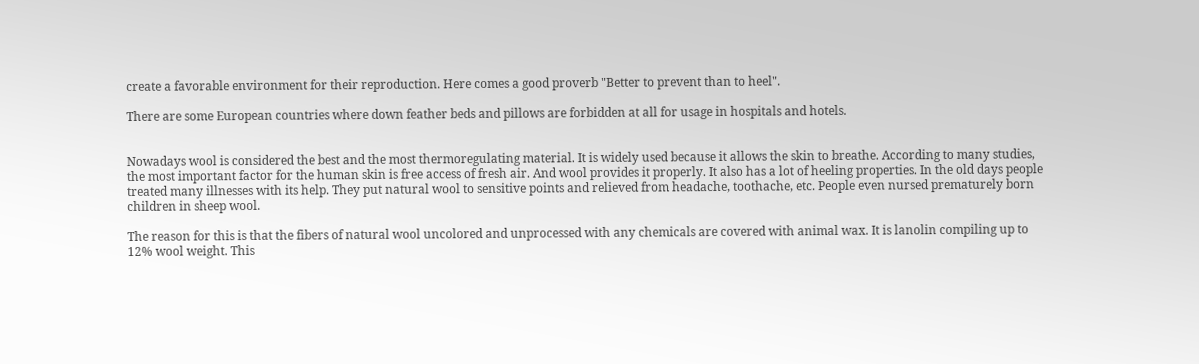create a favorable environment for their reproduction. Here comes a good proverb "Better to prevent than to heel".

There are some European countries where down feather beds and pillows are forbidden at all for usage in hospitals and hotels.


Nowadays wool is considered the best and the most thermoregulating material. It is widely used because it allows the skin to breathe. According to many studies, the most important factor for the human skin is free access of fresh air. And wool provides it properly. It also has a lot of heeling properties. In the old days people treated many illnesses with its help. They put natural wool to sensitive points and relieved from headache, toothache, etc. People even nursed prematurely born children in sheep wool.

The reason for this is that the fibers of natural wool uncolored and unprocessed with any chemicals are covered with animal wax. It is lanolin compiling up to 12% wool weight. This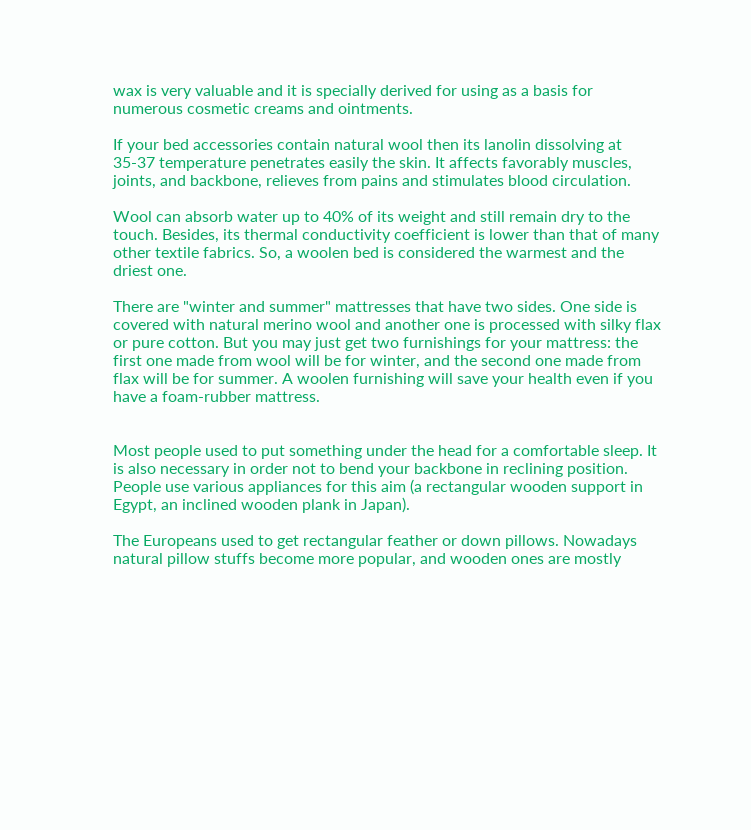wax is very valuable and it is specially derived for using as a basis for numerous cosmetic creams and ointments.

If your bed accessories contain natural wool then its lanolin dissolving at 35-37 temperature penetrates easily the skin. It affects favorably muscles, joints, and backbone, relieves from pains and stimulates blood circulation.

Wool can absorb water up to 40% of its weight and still remain dry to the touch. Besides, its thermal conductivity coefficient is lower than that of many other textile fabrics. So, a woolen bed is considered the warmest and the driest one.

There are "winter and summer" mattresses that have two sides. One side is covered with natural merino wool and another one is processed with silky flax or pure cotton. But you may just get two furnishings for your mattress: the first one made from wool will be for winter, and the second one made from flax will be for summer. A woolen furnishing will save your health even if you have a foam-rubber mattress.


Most people used to put something under the head for a comfortable sleep. It is also necessary in order not to bend your backbone in reclining position. People use various appliances for this aim (a rectangular wooden support in Egypt, an inclined wooden plank in Japan).

The Europeans used to get rectangular feather or down pillows. Nowadays natural pillow stuffs become more popular, and wooden ones are mostly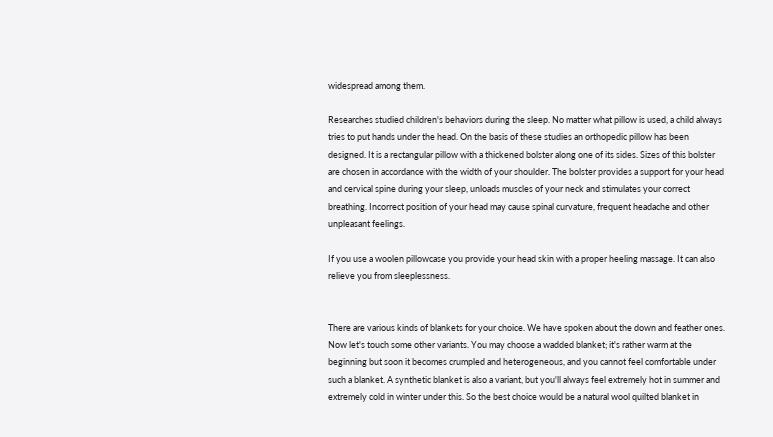widespread among them.

Researches studied children's behaviors during the sleep. No matter what pillow is used, a child always tries to put hands under the head. On the basis of these studies an orthopedic pillow has been designed. It is a rectangular pillow with a thickened bolster along one of its sides. Sizes of this bolster are chosen in accordance with the width of your shoulder. The bolster provides a support for your head and cervical spine during your sleep, unloads muscles of your neck and stimulates your correct breathing. Incorrect position of your head may cause spinal curvature, frequent headache and other unpleasant feelings.

If you use a woolen pillowcase you provide your head skin with a proper heeling massage. It can also relieve you from sleeplessness.


There are various kinds of blankets for your choice. We have spoken about the down and feather ones. Now let's touch some other variants. You may choose a wadded blanket; it's rather warm at the beginning but soon it becomes crumpled and heterogeneous, and you cannot feel comfortable under such a blanket. A synthetic blanket is also a variant, but you'll always feel extremely hot in summer and extremely cold in winter under this. So the best choice would be a natural wool quilted blanket in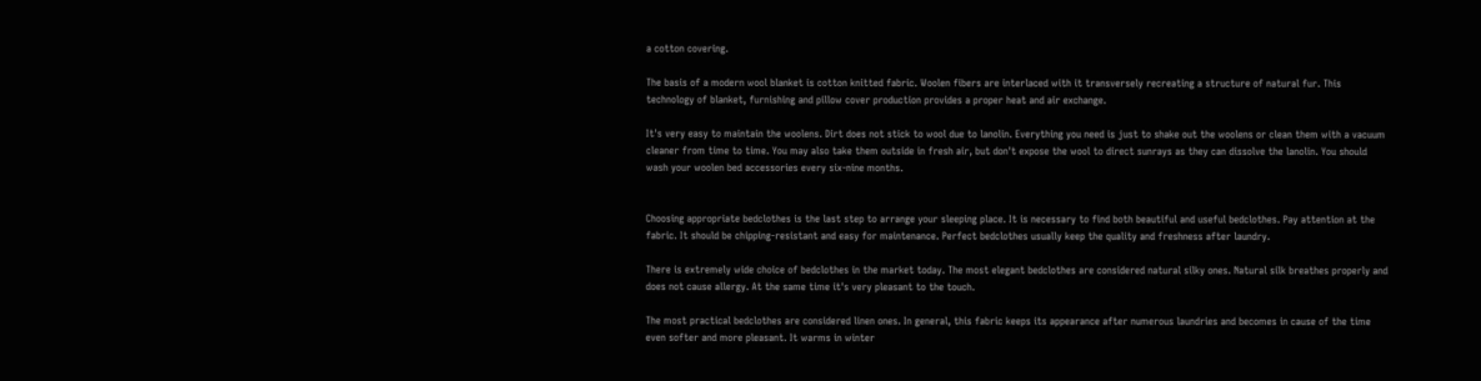a cotton covering.

The basis of a modern wool blanket is cotton knitted fabric. Woolen fibers are interlaced with it transversely recreating a structure of natural fur. This technology of blanket, furnishing and pillow cover production provides a proper heat and air exchange.

It's very easy to maintain the woolens. Dirt does not stick to wool due to lanolin. Everything you need is just to shake out the woolens or clean them with a vacuum cleaner from time to time. You may also take them outside in fresh air, but don't expose the wool to direct sunrays as they can dissolve the lanolin. You should wash your woolen bed accessories every six-nine months.


Choosing appropriate bedclothes is the last step to arrange your sleeping place. It is necessary to find both beautiful and useful bedclothes. Pay attention at the fabric. It should be chipping-resistant and easy for maintenance. Perfect bedclothes usually keep the quality and freshness after laundry.

There is extremely wide choice of bedclothes in the market today. The most elegant bedclothes are considered natural silky ones. Natural silk breathes properly and does not cause allergy. At the same time it's very pleasant to the touch.

The most practical bedclothes are considered linen ones. In general, this fabric keeps its appearance after numerous laundries and becomes in cause of the time even softer and more pleasant. It warms in winter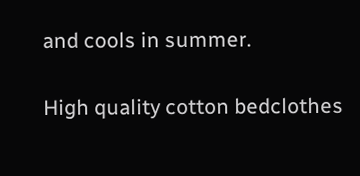and cools in summer.

High quality cotton bedclothes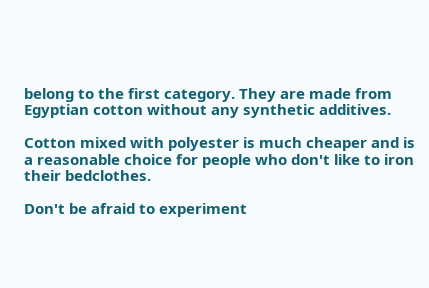belong to the first category. They are made from Egyptian cotton without any synthetic additives.

Cotton mixed with polyester is much cheaper and is a reasonable choice for people who don't like to iron their bedclothes.

Don't be afraid to experiment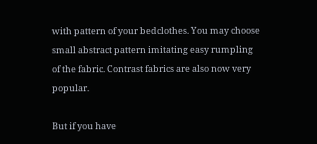with pattern of your bedclothes. You may choose small abstract pattern imitating easy rumpling of the fabric. Contrast fabrics are also now very popular.

But if you have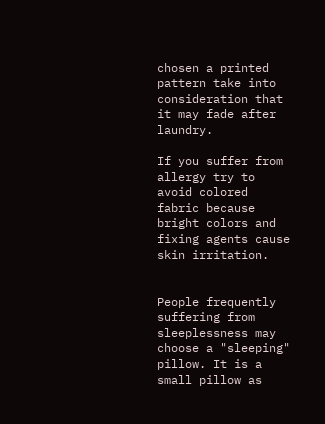chosen a printed pattern take into consideration that it may fade after laundry.

If you suffer from allergy try to avoid colored fabric because bright colors and fixing agents cause skin irritation.


People frequently suffering from sleeplessness may choose a "sleeping" pillow. It is a small pillow as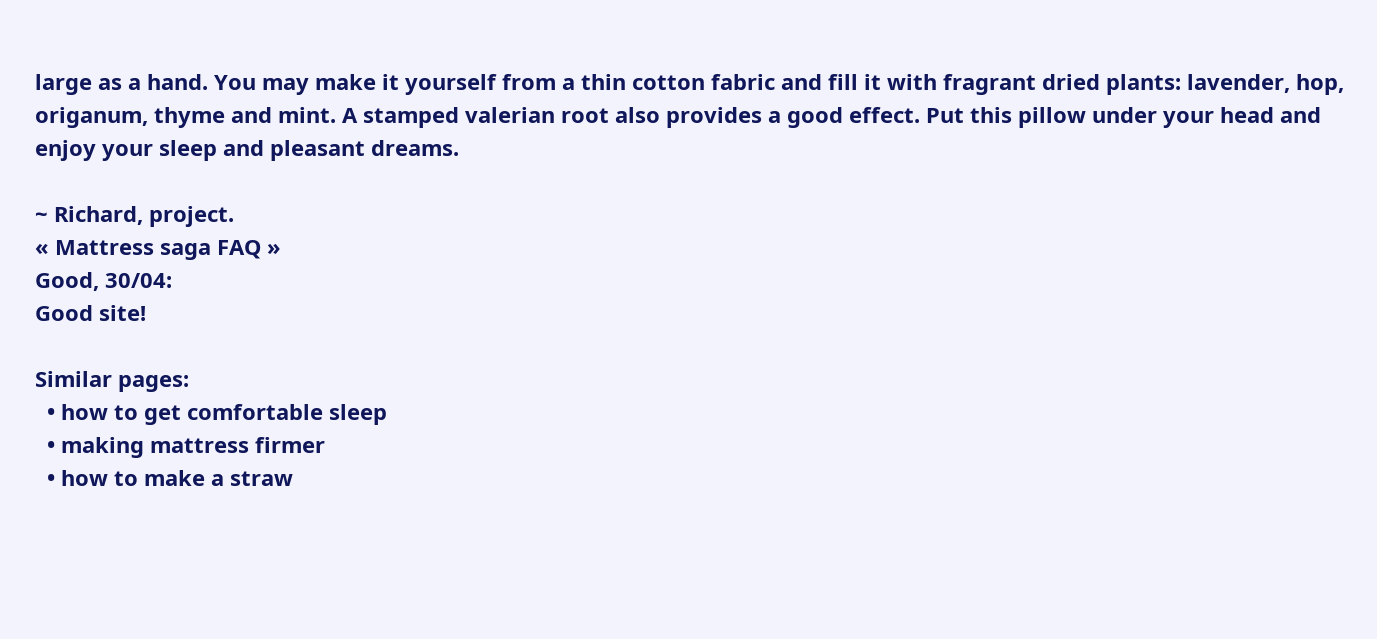large as a hand. You may make it yourself from a thin cotton fabric and fill it with fragrant dried plants: lavender, hop, origanum, thyme and mint. A stamped valerian root also provides a good effect. Put this pillow under your head and enjoy your sleep and pleasant dreams.

~ Richard, project.
« Mattress saga FAQ »
Good, 30/04:
Good site!

Similar pages:
  • how to get comfortable sleep
  • making mattress firmer
  • how to make a straw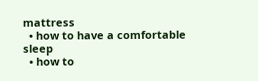mattress
  • how to have a comfortable sleep
  • how to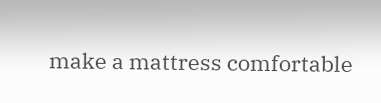make a mattress comfortable